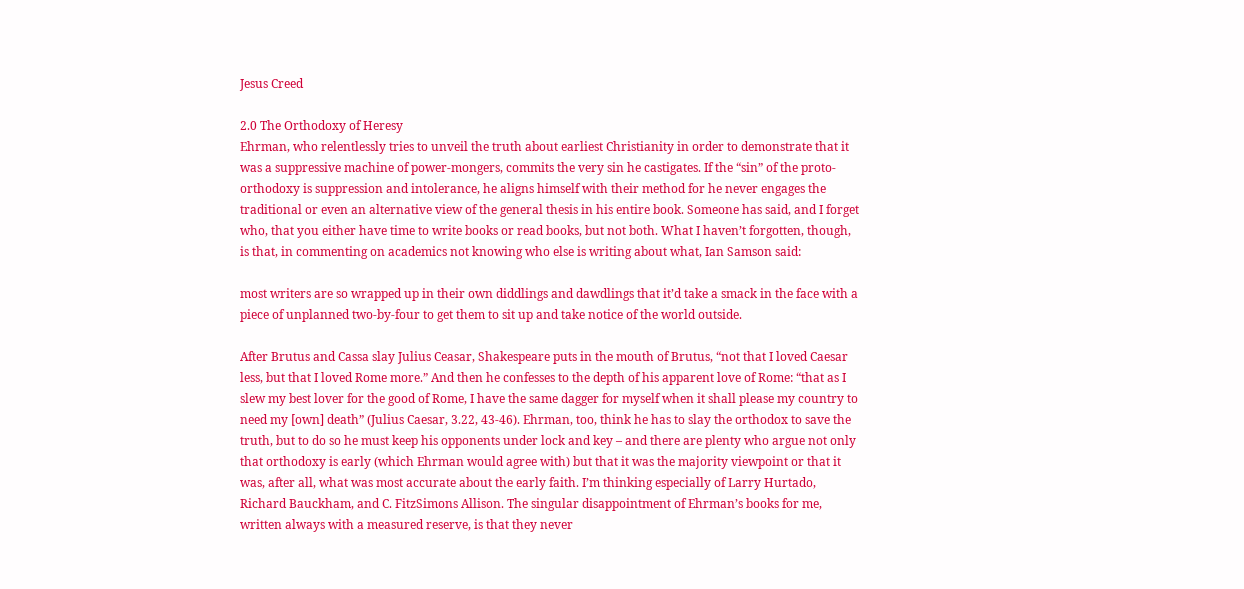Jesus Creed

2.0 The Orthodoxy of Heresy
Ehrman, who relentlessly tries to unveil the truth about earliest Christianity in order to demonstrate that it was a suppressive machine of power-mongers, commits the very sin he castigates. If the “sin” of the proto-orthodoxy is suppression and intolerance, he aligns himself with their method for he never engages the traditional or even an alternative view of the general thesis in his entire book. Someone has said, and I forget who, that you either have time to write books or read books, but not both. What I haven’t forgotten, though, is that, in commenting on academics not knowing who else is writing about what, Ian Samson said:

most writers are so wrapped up in their own diddlings and dawdlings that it’d take a smack in the face with a piece of unplanned two-by-four to get them to sit up and take notice of the world outside.

After Brutus and Cassa slay Julius Ceasar, Shakespeare puts in the mouth of Brutus, “not that I loved Caesar less, but that I loved Rome more.” And then he confesses to the depth of his apparent love of Rome: “that as I slew my best lover for the good of Rome, I have the same dagger for myself when it shall please my country to need my [own] death” (Julius Caesar, 3.22, 43-46). Ehrman, too, think he has to slay the orthodox to save the truth, but to do so he must keep his opponents under lock and key – and there are plenty who argue not only that orthodoxy is early (which Ehrman would agree with) but that it was the majority viewpoint or that it was, after all, what was most accurate about the early faith. I’m thinking especially of Larry Hurtado, Richard Bauckham, and C. FitzSimons Allison. The singular disappointment of Ehrman’s books for me, written always with a measured reserve, is that they never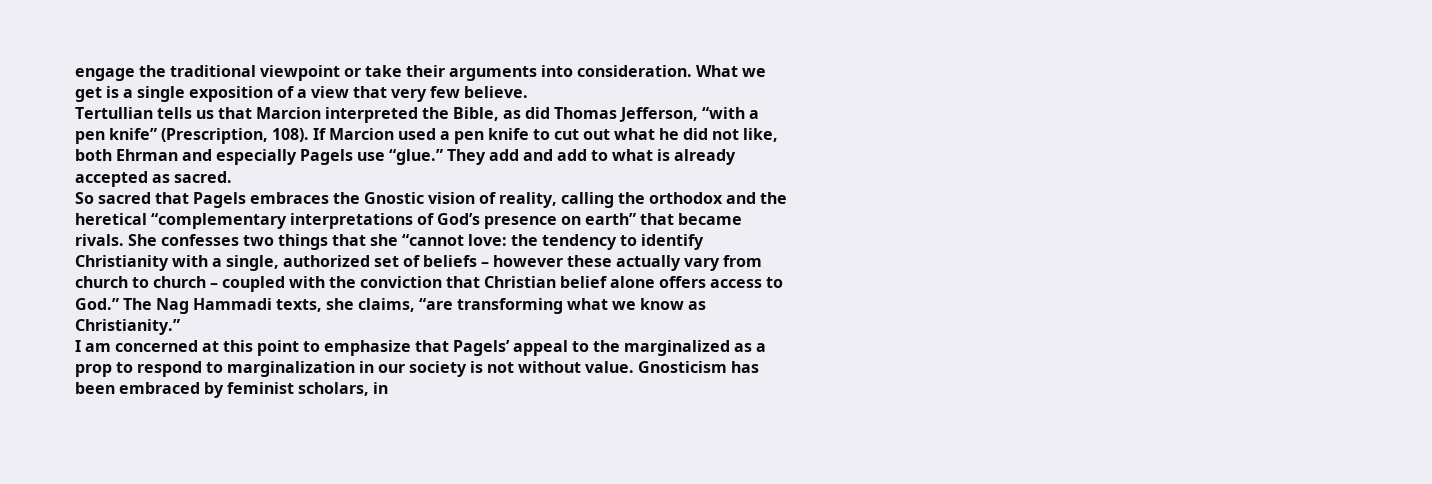engage the traditional viewpoint or take their arguments into consideration. What we get is a single exposition of a view that very few believe.
Tertullian tells us that Marcion interpreted the Bible, as did Thomas Jefferson, “with a pen knife” (Prescription, 108). If Marcion used a pen knife to cut out what he did not like, both Ehrman and especially Pagels use “glue.” They add and add to what is already accepted as sacred.
So sacred that Pagels embraces the Gnostic vision of reality, calling the orthodox and the heretical “complementary interpretations of God’s presence on earth” that became rivals. She confesses two things that she “cannot love: the tendency to identify Christianity with a single, authorized set of beliefs – however these actually vary from church to church – coupled with the conviction that Christian belief alone offers access to God.” The Nag Hammadi texts, she claims, “are transforming what we know as Christianity.”
I am concerned at this point to emphasize that Pagels’ appeal to the marginalized as a prop to respond to marginalization in our society is not without value. Gnosticism has been embraced by feminist scholars, in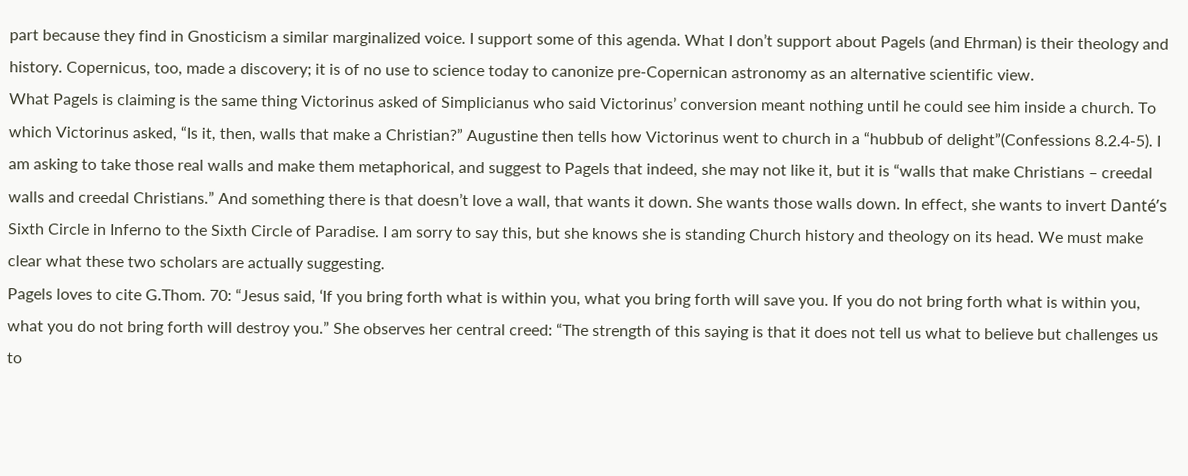part because they find in Gnosticism a similar marginalized voice. I support some of this agenda. What I don’t support about Pagels (and Ehrman) is their theology and history. Copernicus, too, made a discovery; it is of no use to science today to canonize pre-Copernican astronomy as an alternative scientific view.
What Pagels is claiming is the same thing Victorinus asked of Simplicianus who said Victorinus’ conversion meant nothing until he could see him inside a church. To which Victorinus asked, “Is it, then, walls that make a Christian?” Augustine then tells how Victorinus went to church in a “hubbub of delight”(Confessions 8.2.4-5). I am asking to take those real walls and make them metaphorical, and suggest to Pagels that indeed, she may not like it, but it is “walls that make Christians – creedal walls and creedal Christians.” And something there is that doesn’t love a wall, that wants it down. She wants those walls down. In effect, she wants to invert Danté’s Sixth Circle in Inferno to the Sixth Circle of Paradise. I am sorry to say this, but she knows she is standing Church history and theology on its head. We must make clear what these two scholars are actually suggesting.
Pagels loves to cite G.Thom. 70: “Jesus said, ‘If you bring forth what is within you, what you bring forth will save you. If you do not bring forth what is within you, what you do not bring forth will destroy you.” She observes her central creed: “The strength of this saying is that it does not tell us what to believe but challenges us to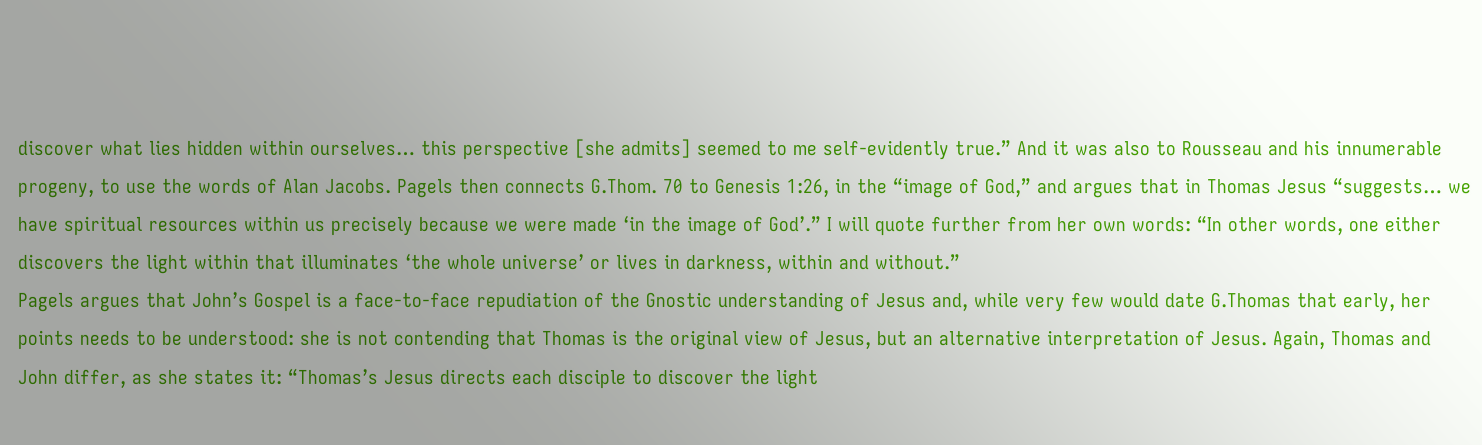discover what lies hidden within ourselves… this perspective [she admits] seemed to me self-evidently true.” And it was also to Rousseau and his innumerable progeny, to use the words of Alan Jacobs. Pagels then connects G.Thom. 70 to Genesis 1:26, in the “image of God,” and argues that in Thomas Jesus “suggests… we have spiritual resources within us precisely because we were made ‘in the image of God’.” I will quote further from her own words: “In other words, one either discovers the light within that illuminates ‘the whole universe’ or lives in darkness, within and without.”
Pagels argues that John’s Gospel is a face-to-face repudiation of the Gnostic understanding of Jesus and, while very few would date G.Thomas that early, her points needs to be understood: she is not contending that Thomas is the original view of Jesus, but an alternative interpretation of Jesus. Again, Thomas and John differ, as she states it: “Thomas’s Jesus directs each disciple to discover the light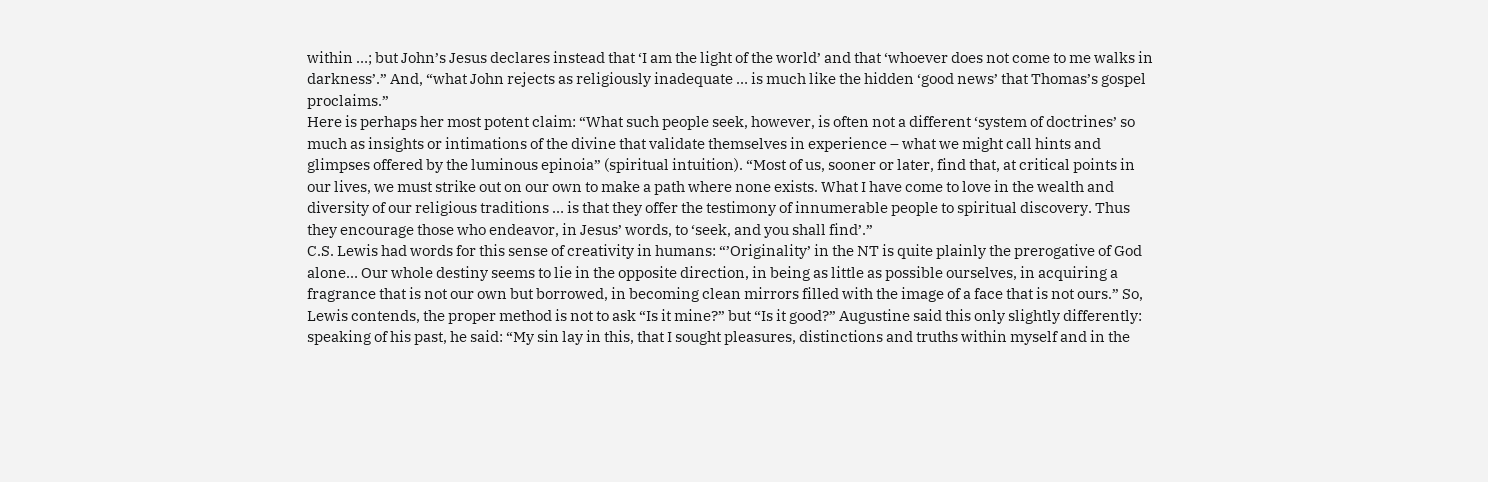within …; but John’s Jesus declares instead that ‘I am the light of the world’ and that ‘whoever does not come to me walks in darkness’.” And, “what John rejects as religiously inadequate … is much like the hidden ‘good news’ that Thomas’s gospel proclaims.”
Here is perhaps her most potent claim: “What such people seek, however, is often not a different ‘system of doctrines’ so much as insights or intimations of the divine that validate themselves in experience – what we might call hints and glimpses offered by the luminous epinoia” (spiritual intuition). “Most of us, sooner or later, find that, at critical points in our lives, we must strike out on our own to make a path where none exists. What I have come to love in the wealth and diversity of our religious traditions … is that they offer the testimony of innumerable people to spiritual discovery. Thus they encourage those who endeavor, in Jesus’ words, to ‘seek, and you shall find’.”
C.S. Lewis had words for this sense of creativity in humans: “’Originality’ in the NT is quite plainly the prerogative of God alone… Our whole destiny seems to lie in the opposite direction, in being as little as possible ourselves, in acquiring a fragrance that is not our own but borrowed, in becoming clean mirrors filled with the image of a face that is not ours.” So, Lewis contends, the proper method is not to ask “Is it mine?” but “Is it good?” Augustine said this only slightly differently: speaking of his past, he said: “My sin lay in this, that I sought pleasures, distinctions and truths within myself and in the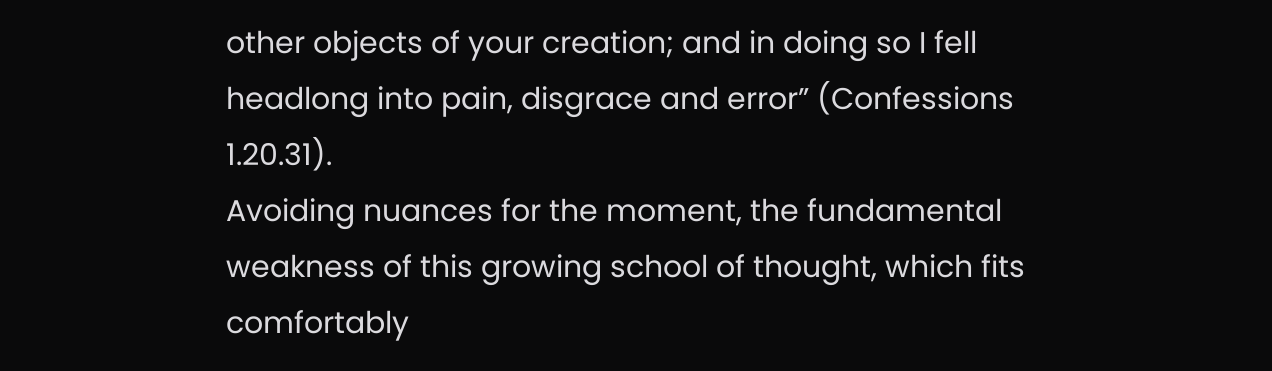other objects of your creation; and in doing so I fell headlong into pain, disgrace and error” (Confessions 1.20.31).
Avoiding nuances for the moment, the fundamental weakness of this growing school of thought, which fits comfortably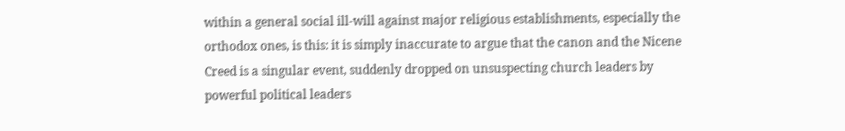within a general social ill-will against major religious establishments, especially the orthodox ones, is this: it is simply inaccurate to argue that the canon and the Nicene Creed is a singular event, suddenly dropped on unsuspecting church leaders by powerful political leaders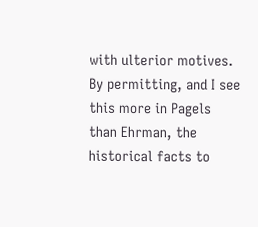with ulterior motives. By permitting, and I see this more in Pagels than Ehrman, the historical facts to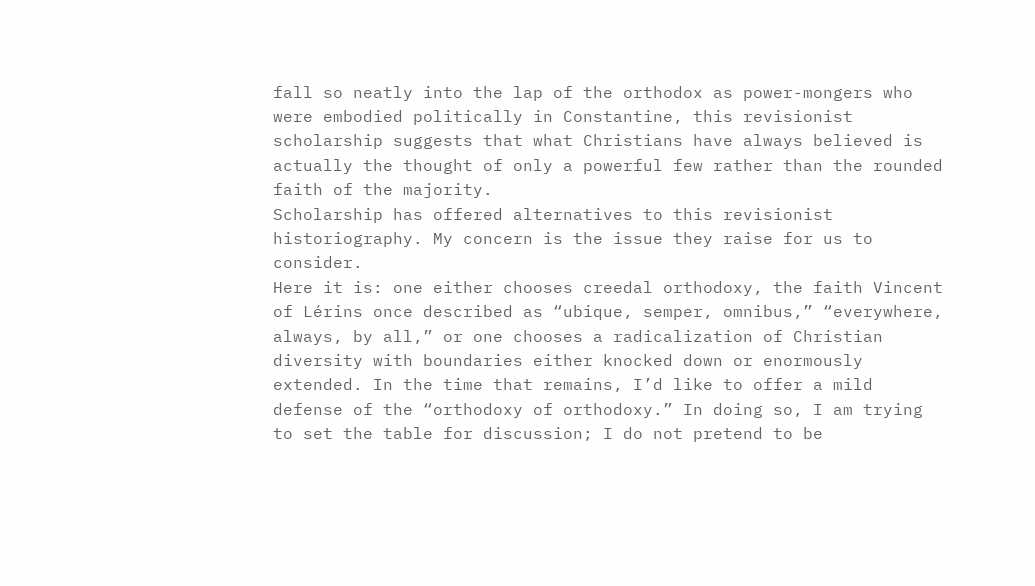fall so neatly into the lap of the orthodox as power-mongers who were embodied politically in Constantine, this revisionist scholarship suggests that what Christians have always believed is actually the thought of only a powerful few rather than the rounded faith of the majority.
Scholarship has offered alternatives to this revisionist historiography. My concern is the issue they raise for us to consider.
Here it is: one either chooses creedal orthodoxy, the faith Vincent of Lérins once described as “ubique, semper, omnibus,” “everywhere, always, by all,” or one chooses a radicalization of Christian diversity with boundaries either knocked down or enormously extended. In the time that remains, I’d like to offer a mild defense of the “orthodoxy of orthodoxy.” In doing so, I am trying to set the table for discussion; I do not pretend to be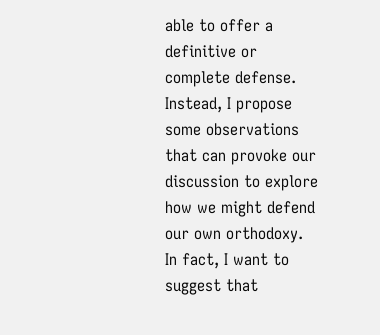able to offer a definitive or complete defense. Instead, I propose some observations that can provoke our discussion to explore how we might defend our own orthodoxy.
In fact, I want to suggest that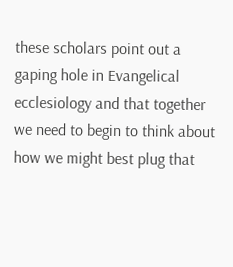these scholars point out a gaping hole in Evangelical ecclesiology and that together we need to begin to think about how we might best plug that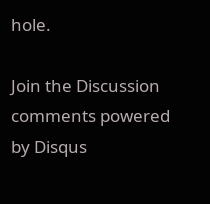hole.

Join the Discussion
comments powered by Disqus